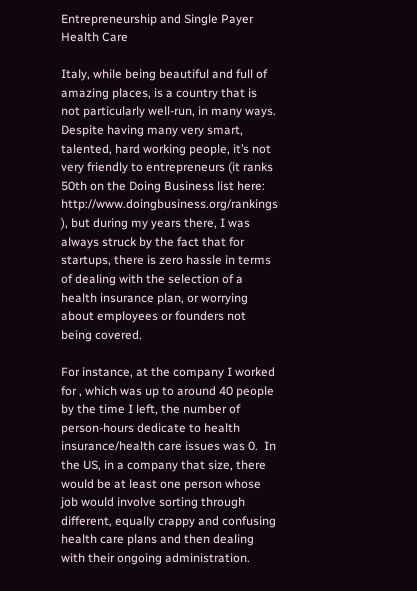Entrepreneurship and Single Payer Health Care

Italy, while being beautiful and full of amazing places, is a country that is not particularly well-run, in many ways.  Despite having many very smart, talented, hard working people, it’s not very friendly to entrepreneurs (it ranks 50th on the Doing Business list here: http://www.doingbusiness.org/rankings ), but during my years there, I was always struck by the fact that for startups, there is zero hassle in terms of dealing with the selection of a health insurance plan, or worrying about employees or founders not being covered.

For instance, at the company I worked for , which was up to around 40 people by the time I left, the number of person-hours dedicate to health insurance/health care issues was 0.  In the US, in a company that size, there would be at least one person whose job would involve sorting through different, equally crappy and confusing health care plans and then dealing with their ongoing administration.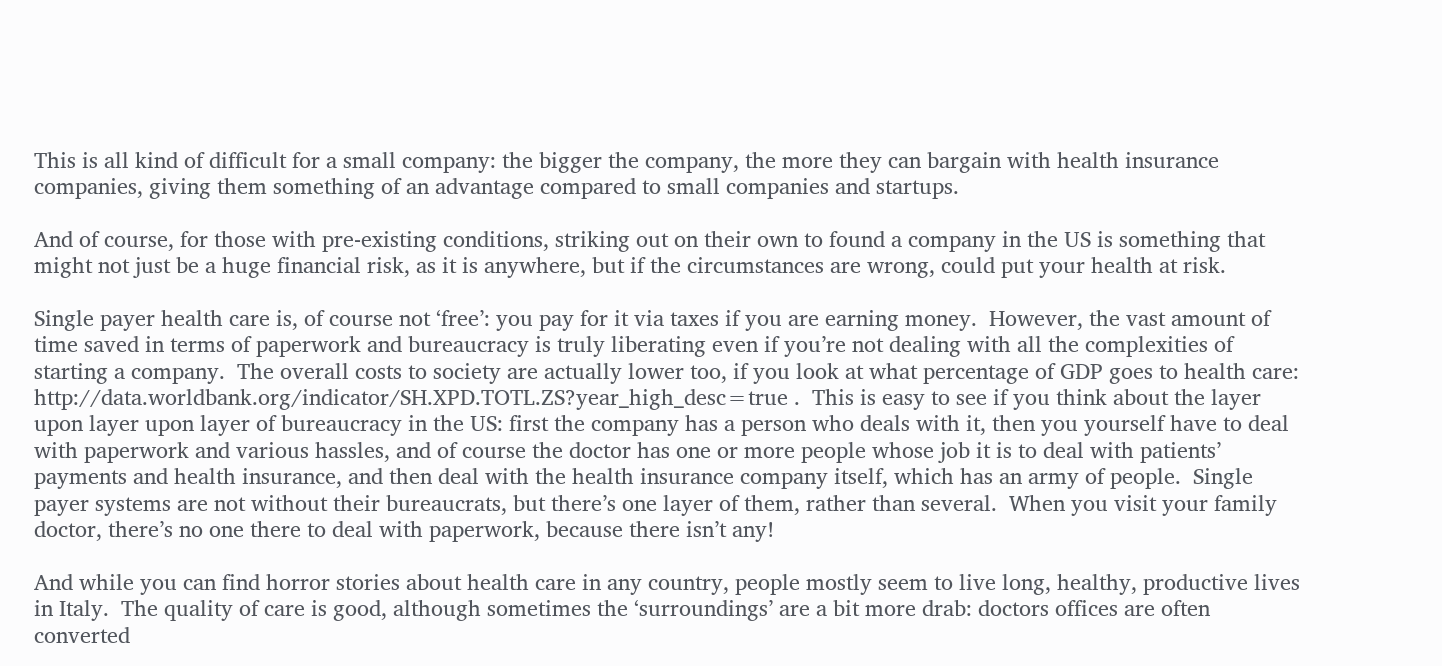This is all kind of difficult for a small company: the bigger the company, the more they can bargain with health insurance companies, giving them something of an advantage compared to small companies and startups.

And of course, for those with pre-existing conditions, striking out on their own to found a company in the US is something that might not just be a huge financial risk, as it is anywhere, but if the circumstances are wrong, could put your health at risk.

Single payer health care is, of course not ‘free’: you pay for it via taxes if you are earning money.  However, the vast amount of time saved in terms of paperwork and bureaucracy is truly liberating even if you’re not dealing with all the complexities of starting a company.  The overall costs to society are actually lower too, if you look at what percentage of GDP goes to health care: http://data.worldbank.org/indicator/SH.XPD.TOTL.ZS?year_high_desc=true .  This is easy to see if you think about the layer upon layer upon layer of bureaucracy in the US: first the company has a person who deals with it, then you yourself have to deal with paperwork and various hassles, and of course the doctor has one or more people whose job it is to deal with patients’ payments and health insurance, and then deal with the health insurance company itself, which has an army of people.  Single payer systems are not without their bureaucrats, but there’s one layer of them, rather than several.  When you visit your family doctor, there’s no one there to deal with paperwork, because there isn’t any!

And while you can find horror stories about health care in any country, people mostly seem to live long, healthy, productive lives in Italy.  The quality of care is good, although sometimes the ‘surroundings’ are a bit more drab: doctors offices are often converted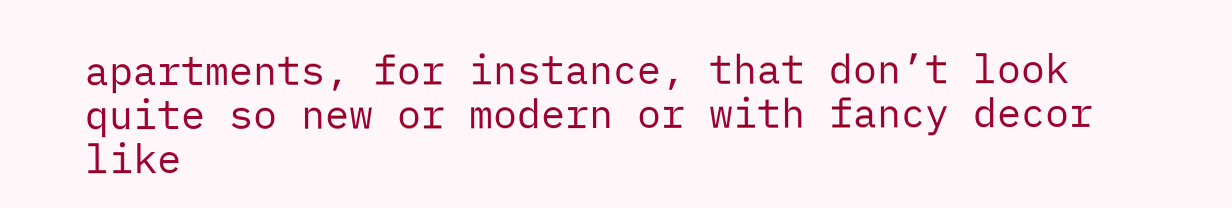apartments, for instance, that don’t look quite so new or modern or with fancy decor like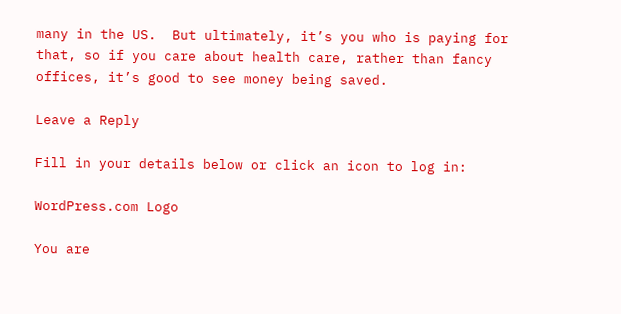many in the US.  But ultimately, it’s you who is paying for that, so if you care about health care, rather than fancy offices, it’s good to see money being saved.

Leave a Reply

Fill in your details below or click an icon to log in:

WordPress.com Logo

You are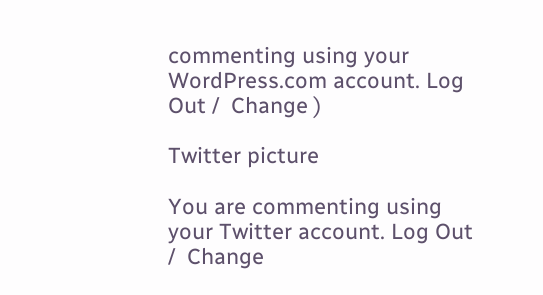commenting using your WordPress.com account. Log Out /  Change )

Twitter picture

You are commenting using your Twitter account. Log Out /  Change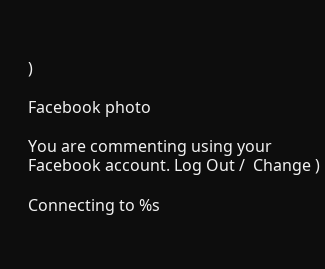)

Facebook photo

You are commenting using your Facebook account. Log Out /  Change )

Connecting to %s